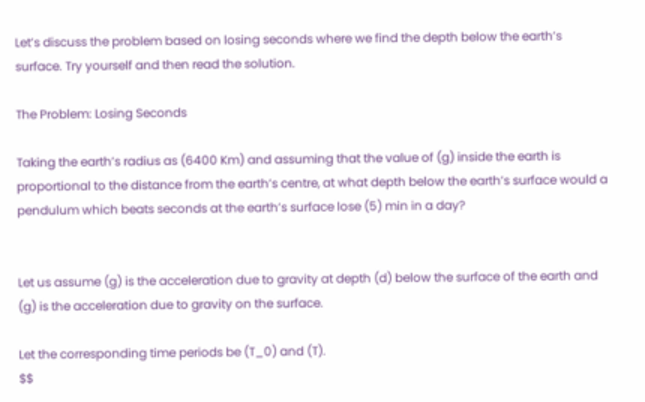Let’s discuss the problem based on losing seconds where we find the depth below the earth’s surface. Try yourself and then read the solution.

The Problem: Losing Seconds

Taking the earth’s radius as (6400 Km) and assuming that the value of (g) inside the earth is proportional to the distance from the earth’s centre, at what depth below the earth’s surface would a pendulum which beats seconds at the earth’s surface lose (5) min in a day?


Let us assume (g) is the acceleration due to gravity at depth (d) below the surface of the earth and (g) is the acceleration due to gravity on the surface.

Let the corresponding time periods be (T_0) and (T).
$$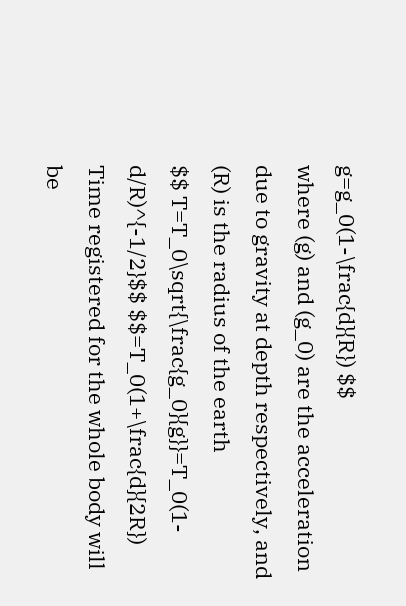g=g_0(1-\frac{d}{R}) $$
where (g) and (g_0) are the acceleration due to gravity at depth respectively, and (R) is the radius of the earth
$$ T=T_0\sqrt{\frac{g_0}{g}}=T_0(1-d/R)^{-1/2}$$ $$=T_0(1+\frac{d}{2R})
Time registered for the whole body will be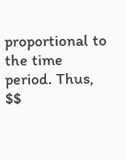proportional to the time period. Thus,
$$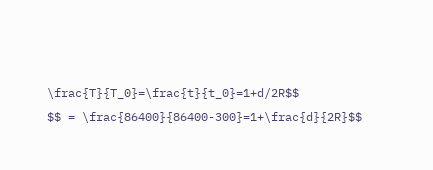\frac{T}{T_0}=\frac{t}{t_0}=1+d/2R$$
$$ = \frac{86400}{86400-300}=1+\frac{d}{2R}$$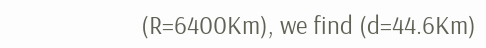(R=6400Km), we find (d=44.6Km)